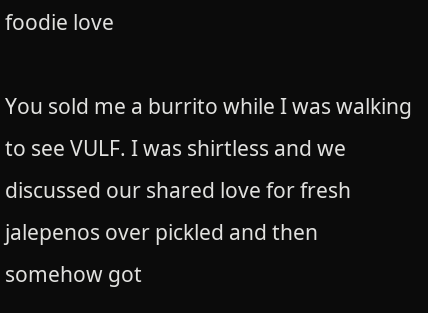foodie love

You sold me a burrito while I was walking to see VULF. I was shirtless and we discussed our shared love for fresh jalepenos over pickled and then somehow got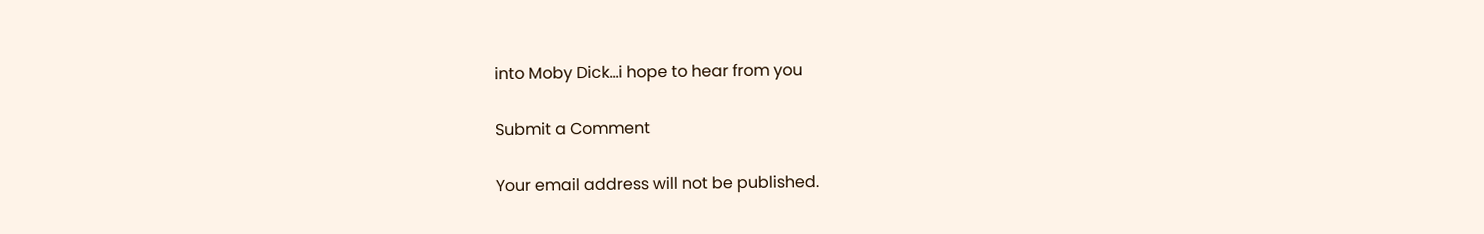into Moby Dick…i hope to hear from you

Submit a Comment

Your email address will not be published.